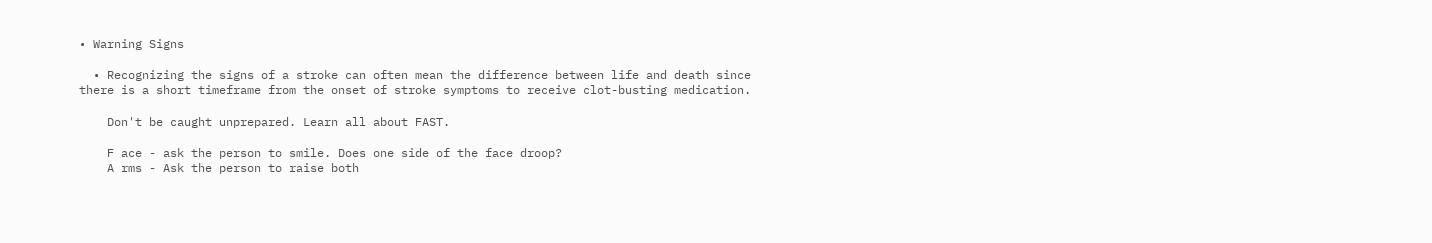• Warning Signs

  • Recognizing the signs of a stroke can often mean the difference between life and death since there is a short timeframe from the onset of stroke symptoms to receive clot-busting medication.

    Don't be caught unprepared. Learn all about FAST.

    F ace - ask the person to smile. Does one side of the face droop?
    A rms - Ask the person to raise both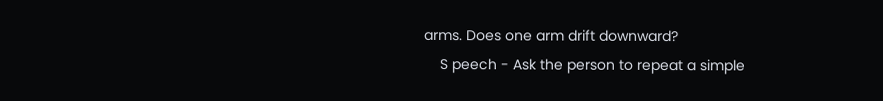arms. Does one arm drift downward?
    S peech - Ask the person to repeat a simple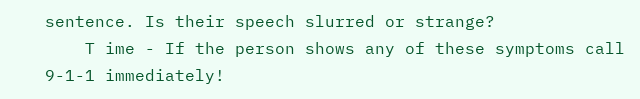sentence. Is their speech slurred or strange?
    T ime - If the person shows any of these symptoms call 9-1-1 immediately!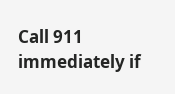Call 911 immediately if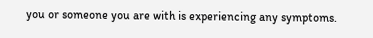you or someone you are with is experiencing any symptoms.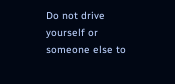Do not drive yourself or someone else to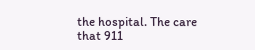the hospital. The care that 911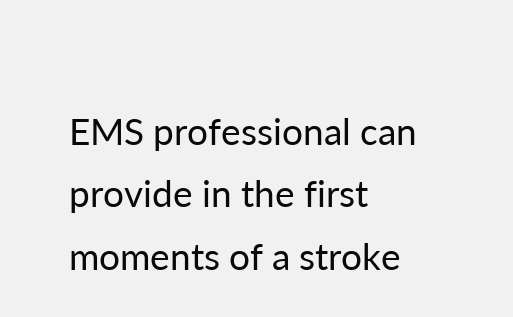EMS professional can provide in the first moments of a stroke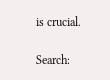is crucial.

Search: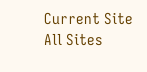Current Site All Sites